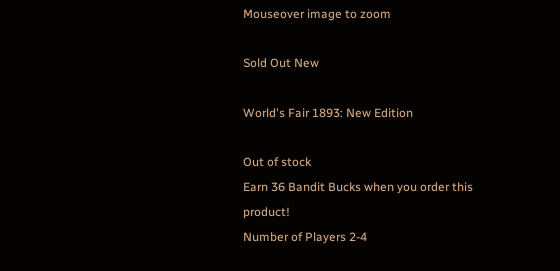Mouseover image to zoom

Sold Out New

World's Fair 1893: New Edition

Out of stock
Earn 36 Bandit Bucks when you order this product!
Number of Players 2-4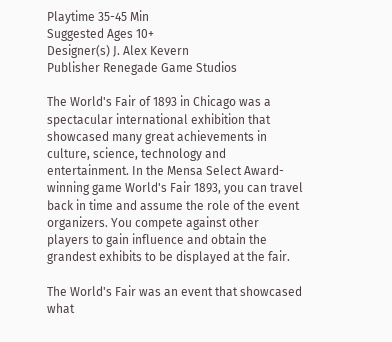Playtime 35-45 Min
Suggested Ages 10+
Designer(s) J. Alex Kevern
Publisher Renegade Game Studios

The World's Fair of 1893 in Chicago was a spectacular international exhibition that showcased many great achievements in culture, science, technology and entertainment. In the Mensa Select Award-winning game World's Fair 1893, you can travel back in time and assume the role of the event organizers. You compete against other players to gain influence and obtain the grandest exhibits to be displayed at the fair.

The World's Fair was an event that showcased what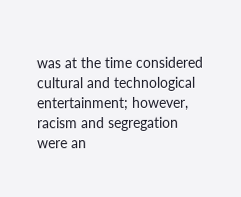was at the time considered cultural and technological entertainment; however, racism and segregation were an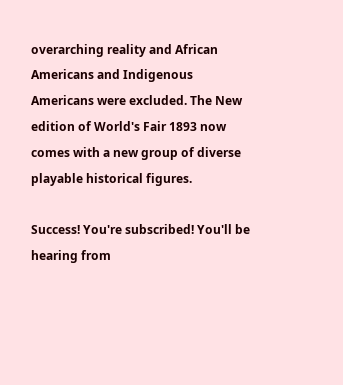overarching reality and African Americans and Indigenous Americans were excluded. The New edition of World's Fair 1893 now comes with a new group of diverse playable historical figures.

Success! You're subscribed! You'll be hearing from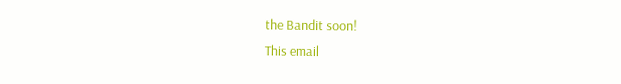the Bandit soon!
This email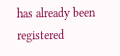has already been registered